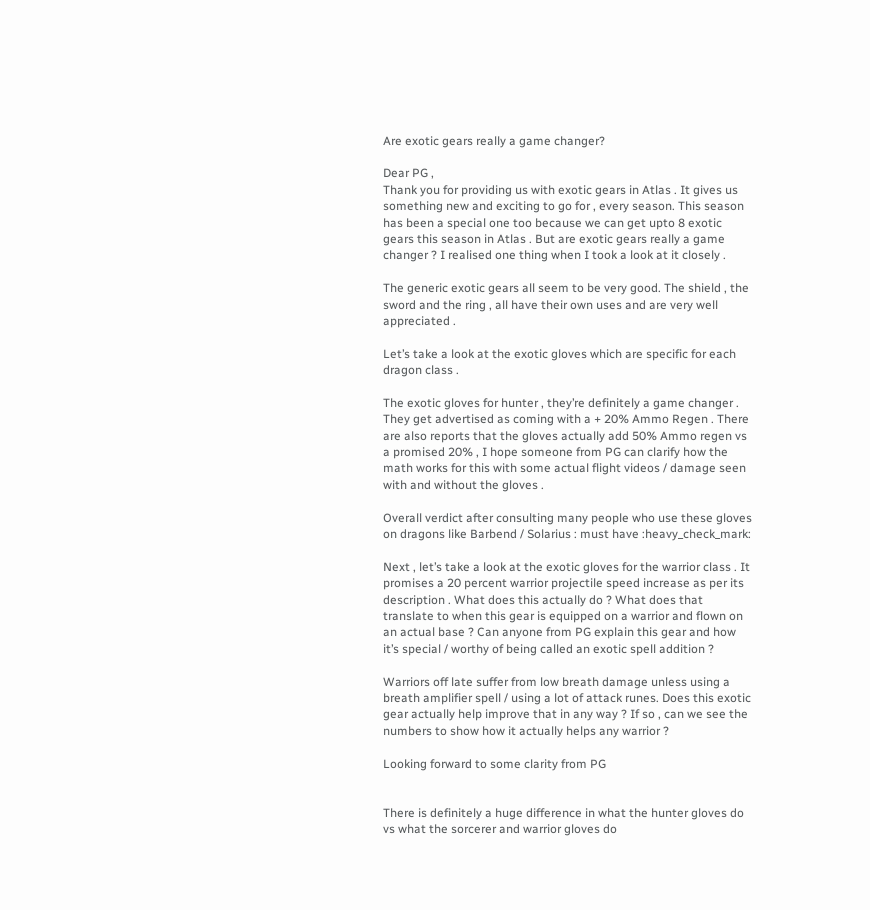Are exotic gears really a game changer?

Dear PG ,
Thank you for providing us with exotic gears in Atlas . It gives us something new and exciting to go for , every season. This season has been a special one too because we can get upto 8 exotic gears this season in Atlas . But are exotic gears really a game changer ? I realised one thing when I took a look at it closely .

The generic exotic gears all seem to be very good. The shield , the sword and the ring , all have their own uses and are very well appreciated .

Let’s take a look at the exotic gloves which are specific for each dragon class .

The exotic gloves for hunter , they’re definitely a game changer . They get advertised as coming with a + 20% Ammo Regen . There are also reports that the gloves actually add 50% Ammo regen vs a promised 20% , I hope someone from PG can clarify how the math works for this with some actual flight videos / damage seen with and without the gloves .

Overall verdict after consulting many people who use these gloves on dragons like Barbend / Solarius : must have :heavy_check_mark:

Next , let’s take a look at the exotic gloves for the warrior class . It promises a 20 percent warrior projectile speed increase as per its description . What does this actually do ? What does that translate to when this gear is equipped on a warrior and flown on an actual base ? Can anyone from PG explain this gear and how it’s special / worthy of being called an exotic spell addition ?

Warriors off late suffer from low breath damage unless using a breath amplifier spell / using a lot of attack runes. Does this exotic gear actually help improve that in any way ? If so , can we see the numbers to show how it actually helps any warrior ?

Looking forward to some clarity from PG


There is definitely a huge difference in what the hunter gloves do vs what the sorcerer and warrior gloves do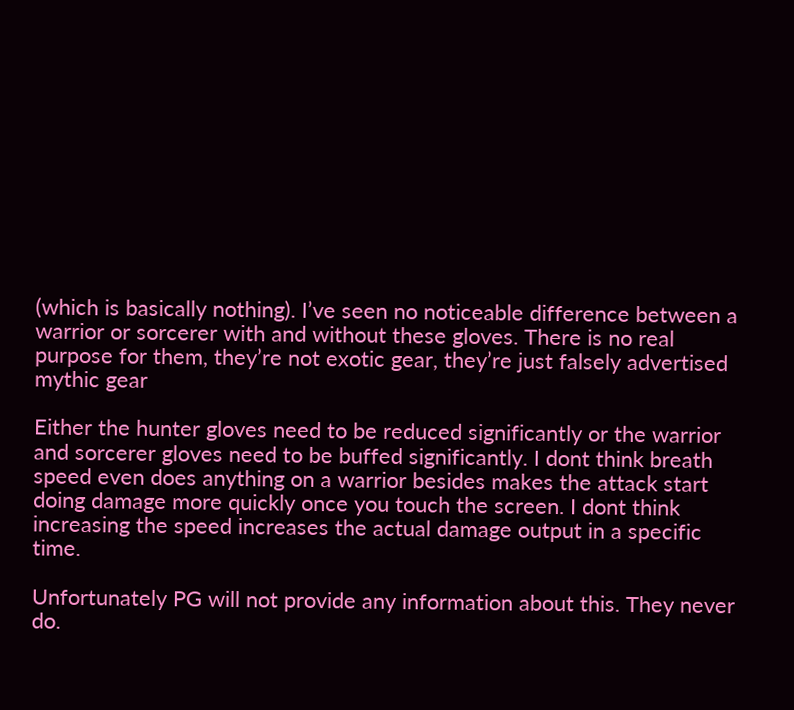(which is basically nothing). I’ve seen no noticeable difference between a warrior or sorcerer with and without these gloves. There is no real purpose for them, they’re not exotic gear, they’re just falsely advertised mythic gear

Either the hunter gloves need to be reduced significantly or the warrior and sorcerer gloves need to be buffed significantly. I dont think breath speed even does anything on a warrior besides makes the attack start doing damage more quickly once you touch the screen. I dont think increasing the speed increases the actual damage output in a specific time.

Unfortunately PG will not provide any information about this. They never do.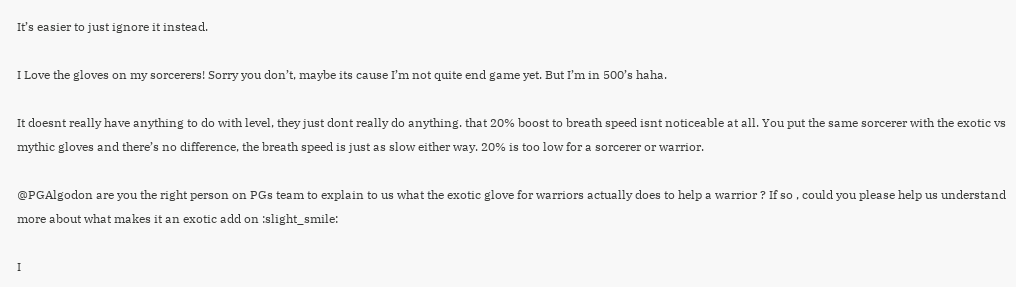It’s easier to just ignore it instead.

I Love the gloves on my sorcerers! Sorry you don’t, maybe its cause I’m not quite end game yet. But I’m in 500’s haha.

It doesnt really have anything to do with level, they just dont really do anything. that 20% boost to breath speed isnt noticeable at all. You put the same sorcerer with the exotic vs mythic gloves and there’s no difference, the breath speed is just as slow either way. 20% is too low for a sorcerer or warrior.

@PGAlgodon are you the right person on PGs team to explain to us what the exotic glove for warriors actually does to help a warrior ? If so , could you please help us understand more about what makes it an exotic add on :slight_smile:

I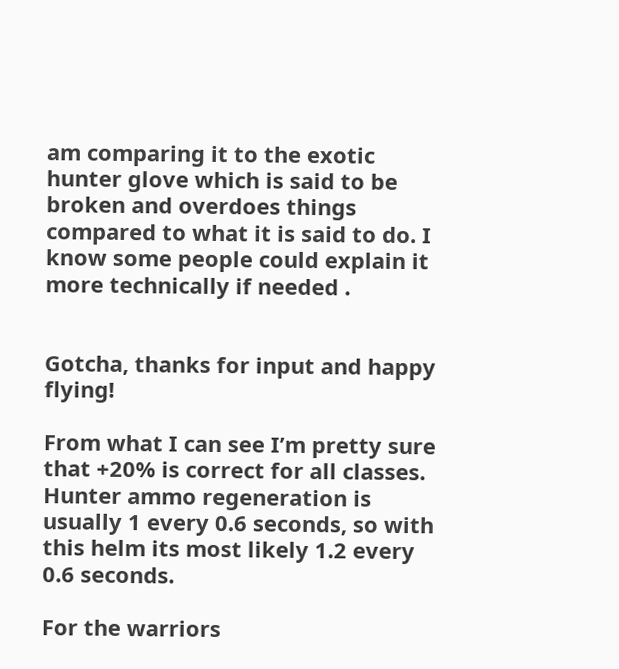am comparing it to the exotic hunter glove which is said to be broken and overdoes things compared to what it is said to do. I know some people could explain it more technically if needed .


Gotcha, thanks for input and happy flying!

From what I can see I’m pretty sure that +20% is correct for all classes.
Hunter ammo regeneration is usually 1 every 0.6 seconds, so with this helm its most likely 1.2 every 0.6 seconds.

For the warriors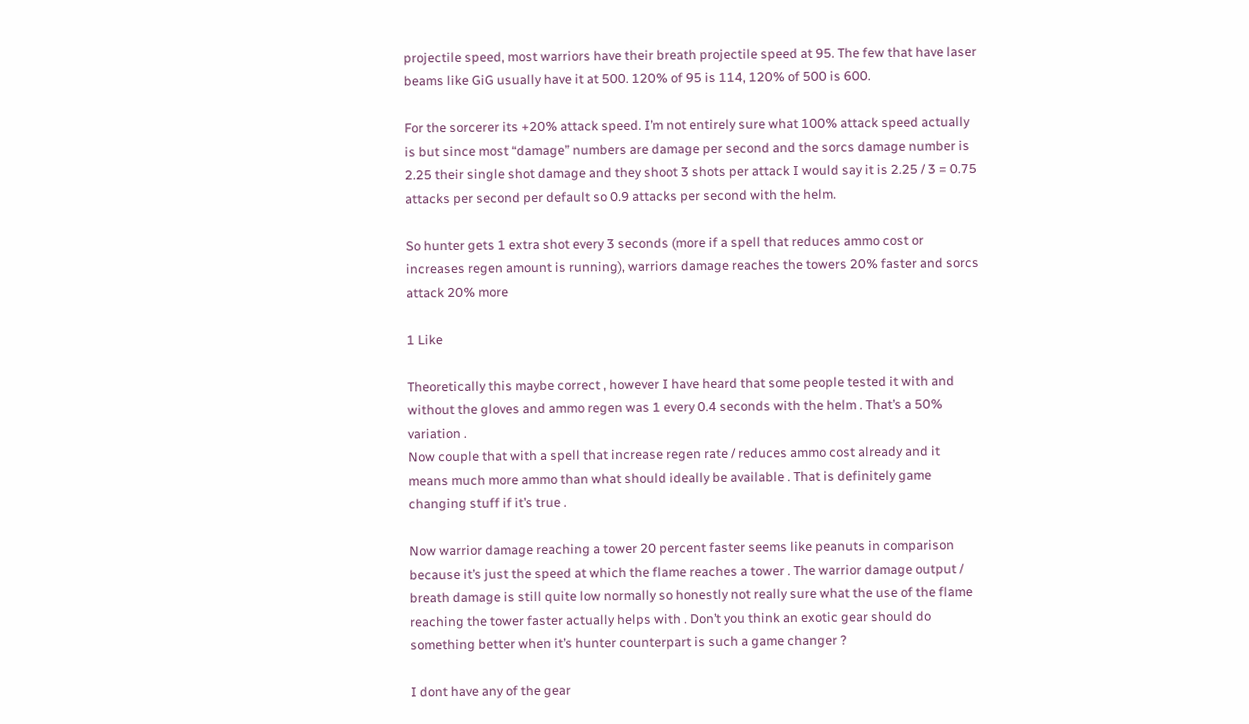projectile speed, most warriors have their breath projectile speed at 95. The few that have laser beams like GiG usually have it at 500. 120% of 95 is 114, 120% of 500 is 600.

For the sorcerer its +20% attack speed. I’m not entirely sure what 100% attack speed actually is but since most “damage” numbers are damage per second and the sorcs damage number is 2.25 their single shot damage and they shoot 3 shots per attack I would say it is 2.25 / 3 = 0.75 attacks per second per default so 0.9 attacks per second with the helm.

So hunter gets 1 extra shot every 3 seconds (more if a spell that reduces ammo cost or increases regen amount is running), warriors damage reaches the towers 20% faster and sorcs attack 20% more

1 Like

Theoretically this maybe correct , however I have heard that some people tested it with and without the gloves and ammo regen was 1 every 0.4 seconds with the helm . That’s a 50% variation .
Now couple that with a spell that increase regen rate / reduces ammo cost already and it means much more ammo than what should ideally be available . That is definitely game changing stuff if it’s true .

Now warrior damage reaching a tower 20 percent faster seems like peanuts in comparison because it’s just the speed at which the flame reaches a tower . The warrior damage output / breath damage is still quite low normally so honestly not really sure what the use of the flame reaching the tower faster actually helps with . Don’t you think an exotic gear should do something better when it’s hunter counterpart is such a game changer ?

I dont have any of the gear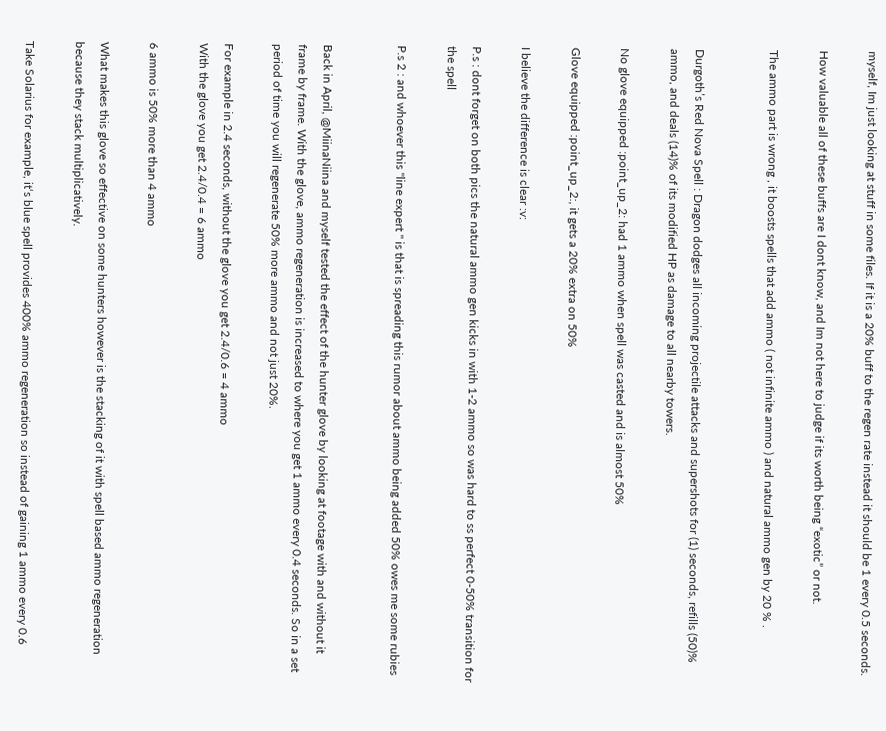myself, Im just looking at stuff in some files. If it is a 20% buff to the regen rate instead it should be 1 every 0.5 seconds.

How valuable all of these buffs are I dont know, and Im not here to judge if its worth being “exotic” or not.

The ammo part is wrong , it boosts spells that add ammo ( not infinite ammo ) and natural ammo gen by 20 % .


Durgoth’s Red Nova Spell : Dragon dodges all incoming projectile attacks and supershots for (1) seconds, refills (50)% ammo, and deals (14)% of its modified HP as damage to all nearby towers.

No glove equipped :point_up_2: had 1 ammo when spell was casted and is almost 50%

Glove equipped :point_up_2:, it gets a 20% extra on 50%

I believe the difference is clear :v:

P.s : dont forget on both pics the natural ammo gen kicks in with 1-2 ammo so was hard to ss perfect 0-50% transition for the spell

P.s 2 : and whoever this "line expert " is that is spreading this rumor about ammo being added 50% owes me some rubies


Back in April, @MiinaNiina and myself tested the effect of the hunter glove by looking at footage with and without it frame by frame. With the glove, ammo regeneration is increased to where you get 1 ammo every 0.4 seconds. So in a set period of time you will regenerate 50% more ammo and not just 20%.

For example in 2.4 seconds, without the glove you get 2.4/0.6 = 4 ammo
With the glove you get 2.4/0.4 = 6 ammo

6 ammo is 50% more than 4 ammo

What makes this glove so effective on some hunters however is the stacking of it with spell based ammo regeneration because they stack multiplicatively.

Take Solarius for example, it‘s blue spell provides 400% ammo regeneration so instead of gaining 1 ammo every 0.6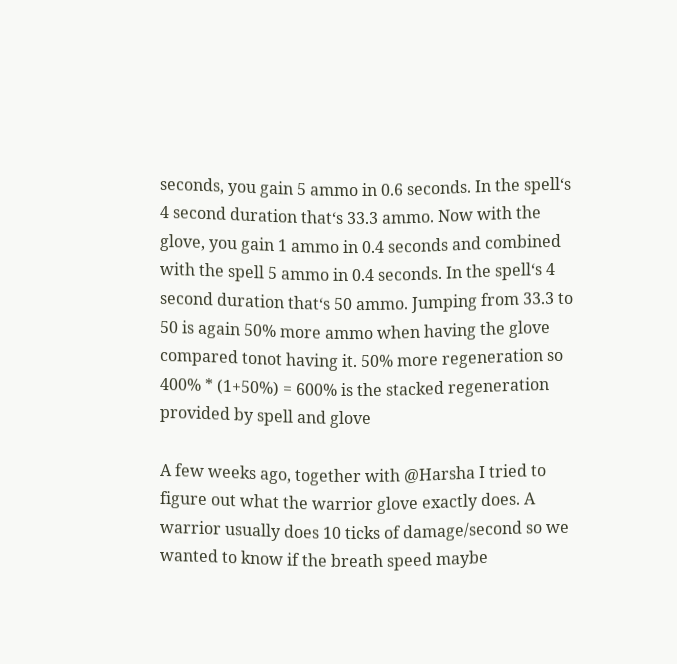seconds, you gain 5 ammo in 0.6 seconds. In the spell‘s 4 second duration that‘s 33.3 ammo. Now with the glove, you gain 1 ammo in 0.4 seconds and combined with the spell 5 ammo in 0.4 seconds. In the spell‘s 4 second duration that‘s 50 ammo. Jumping from 33.3 to 50 is again 50% more ammo when having the glove compared tonot having it. 50% more regeneration so 400% * (1+50%) = 600% is the stacked regeneration provided by spell and glove

A few weeks ago, together with @Harsha I tried to figure out what the warrior glove exactly does. A warrior usually does 10 ticks of damage/second so we wanted to know if the breath speed maybe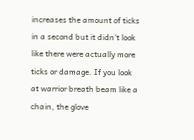increases the amount of ticks in a second but it didn‘t look like there were actually more ticks or damage. If you look at warrior breath beam like a chain, the glove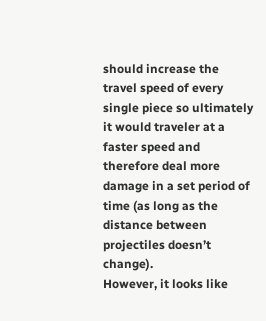should increase the travel speed of every single piece so ultimately it would traveler at a faster speed and therefore deal more damage in a set period of time (as long as the distance between projectiles doesn’t change).
However, it looks like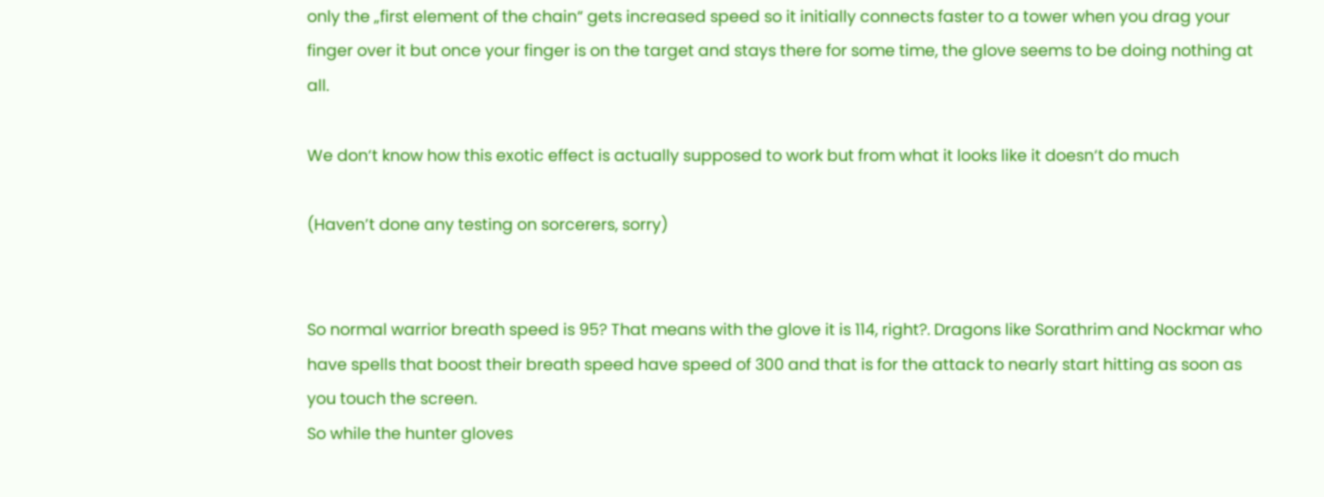only the „first element of the chain“ gets increased speed so it initially connects faster to a tower when you drag your finger over it but once your finger is on the target and stays there for some time, the glove seems to be doing nothing at all.

We don‘t know how this exotic effect is actually supposed to work but from what it looks like it doesn‘t do much

(Haven’t done any testing on sorcerers, sorry)


So normal warrior breath speed is 95? That means with the glove it is 114, right?. Dragons like Sorathrim and Nockmar who have spells that boost their breath speed have speed of 300 and that is for the attack to nearly start hitting as soon as you touch the screen.
So while the hunter gloves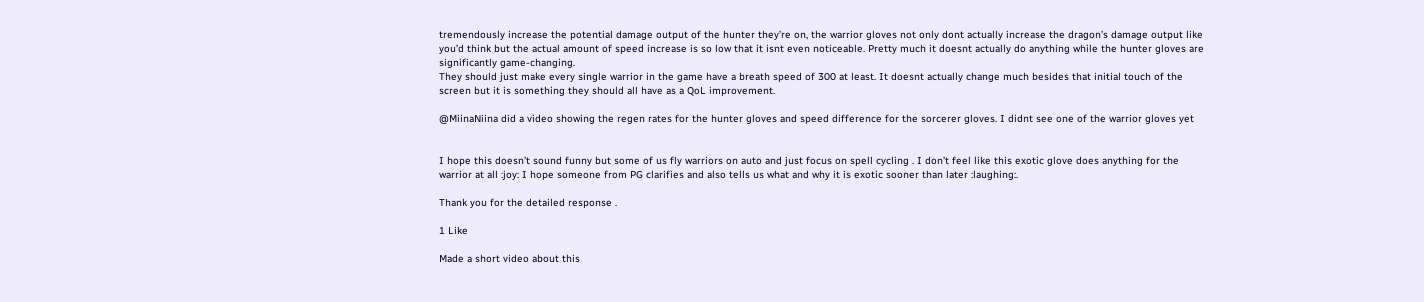tremendously increase the potential damage output of the hunter they’re on, the warrior gloves not only dont actually increase the dragon’s damage output like you’d think but the actual amount of speed increase is so low that it isnt even noticeable. Pretty much it doesnt actually do anything while the hunter gloves are significantly game-changing.
They should just make every single warrior in the game have a breath speed of 300 at least. It doesnt actually change much besides that initial touch of the screen but it is something they should all have as a QoL improvement.

@MiinaNiina did a video showing the regen rates for the hunter gloves and speed difference for the sorcerer gloves. I didnt see one of the warrior gloves yet


I hope this doesn’t sound funny but some of us fly warriors on auto and just focus on spell cycling . I don’t feel like this exotic glove does anything for the warrior at all :joy: I hope someone from PG clarifies and also tells us what and why it is exotic sooner than later :laughing:.

Thank you for the detailed response .

1 Like

Made a short video about this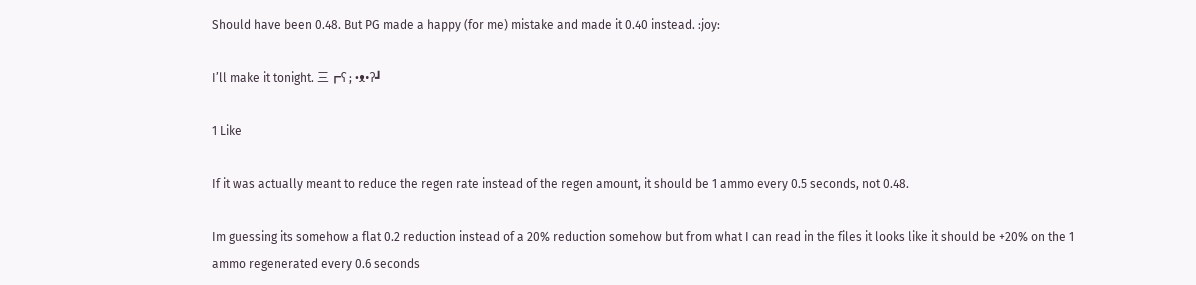Should have been 0.48. But PG made a happy (for me) mistake and made it 0.40 instead. :joy:

I’ll make it tonight. 三┏ʕ ; •ᴥ•ʔ┛

1 Like

If it was actually meant to reduce the regen rate instead of the regen amount, it should be 1 ammo every 0.5 seconds, not 0.48.

Im guessing its somehow a flat 0.2 reduction instead of a 20% reduction somehow but from what I can read in the files it looks like it should be +20% on the 1 ammo regenerated every 0.6 seconds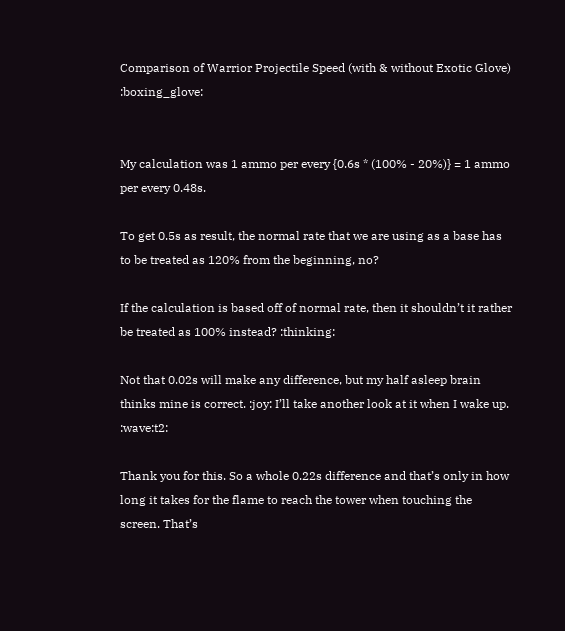Comparison of Warrior Projectile Speed (with & without Exotic Glove) :boxing_glove:


My calculation was 1 ammo per every {0.6s * (100% - 20%)} = 1 ammo per every 0.48s.

To get 0.5s as result, the normal rate that we are using as a base has to be treated as 120% from the beginning, no?

If the calculation is based off of normal rate, then it shouldn’t it rather be treated as 100% instead? :thinking:

Not that 0.02s will make any difference, but my half asleep brain thinks mine is correct. :joy: I’ll take another look at it when I wake up. :wave:t2:

Thank you for this. So a whole 0.22s difference and that’s only in how long it takes for the flame to reach the tower when touching the screen. That’s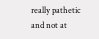really pathetic and not at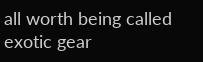all worth being called exotic gear